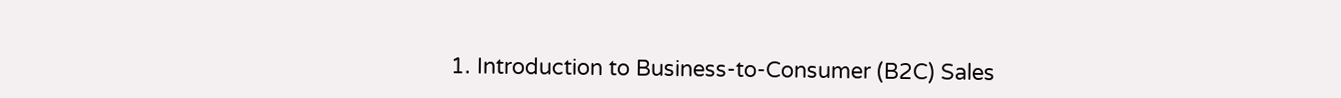1. Introduction to Business-to-Consumer (B2C) Sales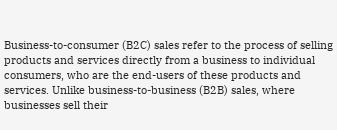Business-to-consumer (B2C) sales refer to the process of selling products and services directly from a business to individual consumers, who are the end-users of these products and services. Unlike business-to-business (B2B) sales, where businesses sell their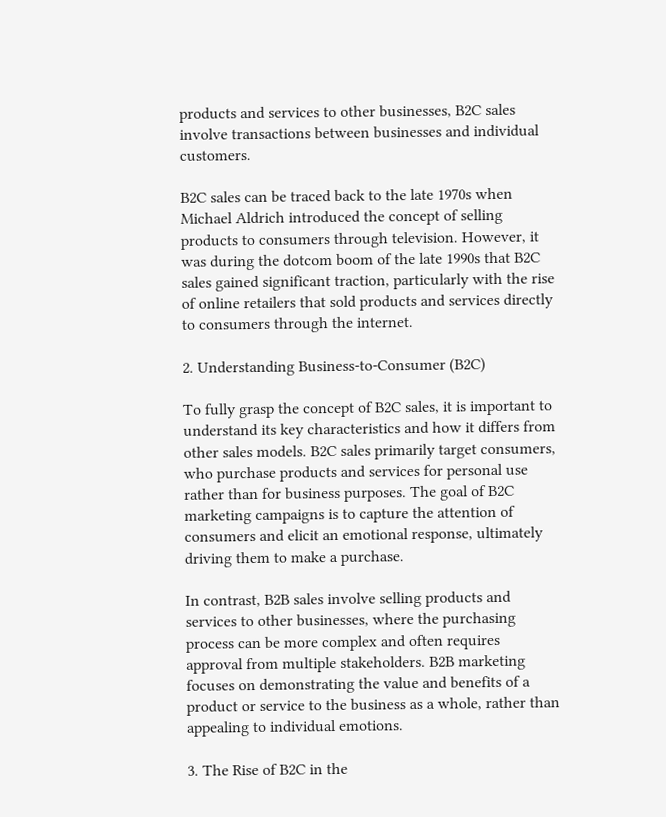products and services to other businesses, B2C sales involve transactions between businesses and individual customers.

B2C sales can be traced back to the late 1970s when Michael Aldrich introduced the concept of selling products to consumers through television. However, it was during the dotcom boom of the late 1990s that B2C sales gained significant traction, particularly with the rise of online retailers that sold products and services directly to consumers through the internet.

2. Understanding Business-to-Consumer (B2C)

To fully grasp the concept of B2C sales, it is important to understand its key characteristics and how it differs from other sales models. B2C sales primarily target consumers, who purchase products and services for personal use rather than for business purposes. The goal of B2C marketing campaigns is to capture the attention of consumers and elicit an emotional response, ultimately driving them to make a purchase.

In contrast, B2B sales involve selling products and services to other businesses, where the purchasing process can be more complex and often requires approval from multiple stakeholders. B2B marketing focuses on demonstrating the value and benefits of a product or service to the business as a whole, rather than appealing to individual emotions.

3. The Rise of B2C in the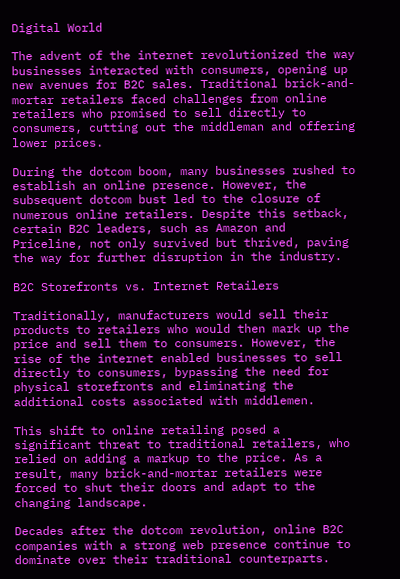Digital World

The advent of the internet revolutionized the way businesses interacted with consumers, opening up new avenues for B2C sales. Traditional brick-and-mortar retailers faced challenges from online retailers who promised to sell directly to consumers, cutting out the middleman and offering lower prices.

During the dotcom boom, many businesses rushed to establish an online presence. However, the subsequent dotcom bust led to the closure of numerous online retailers. Despite this setback, certain B2C leaders, such as Amazon and Priceline, not only survived but thrived, paving the way for further disruption in the industry.

B2C Storefronts vs. Internet Retailers

Traditionally, manufacturers would sell their products to retailers who would then mark up the price and sell them to consumers. However, the rise of the internet enabled businesses to sell directly to consumers, bypassing the need for physical storefronts and eliminating the additional costs associated with middlemen.

This shift to online retailing posed a significant threat to traditional retailers, who relied on adding a markup to the price. As a result, many brick-and-mortar retailers were forced to shut their doors and adapt to the changing landscape.

Decades after the dotcom revolution, online B2C companies with a strong web presence continue to dominate over their traditional counterparts.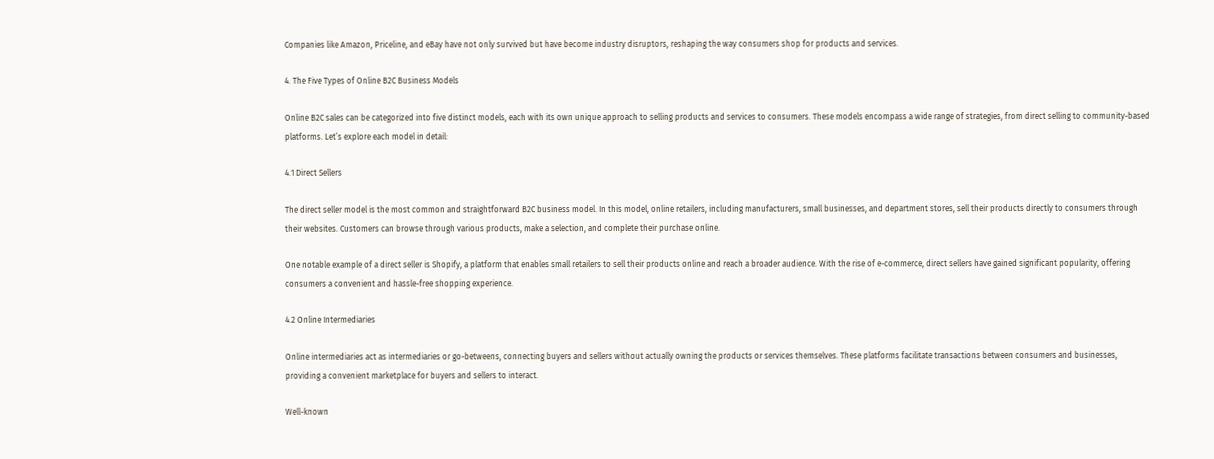Companies like Amazon, Priceline, and eBay have not only survived but have become industry disruptors, reshaping the way consumers shop for products and services.

4. The Five Types of Online B2C Business Models

Online B2C sales can be categorized into five distinct models, each with its own unique approach to selling products and services to consumers. These models encompass a wide range of strategies, from direct selling to community-based platforms. Let’s explore each model in detail:

4.1 Direct Sellers

The direct seller model is the most common and straightforward B2C business model. In this model, online retailers, including manufacturers, small businesses, and department stores, sell their products directly to consumers through their websites. Customers can browse through various products, make a selection, and complete their purchase online.

One notable example of a direct seller is Shopify, a platform that enables small retailers to sell their products online and reach a broader audience. With the rise of e-commerce, direct sellers have gained significant popularity, offering consumers a convenient and hassle-free shopping experience.

4.2 Online Intermediaries

Online intermediaries act as intermediaries or go-betweens, connecting buyers and sellers without actually owning the products or services themselves. These platforms facilitate transactions between consumers and businesses, providing a convenient marketplace for buyers and sellers to interact.

Well-known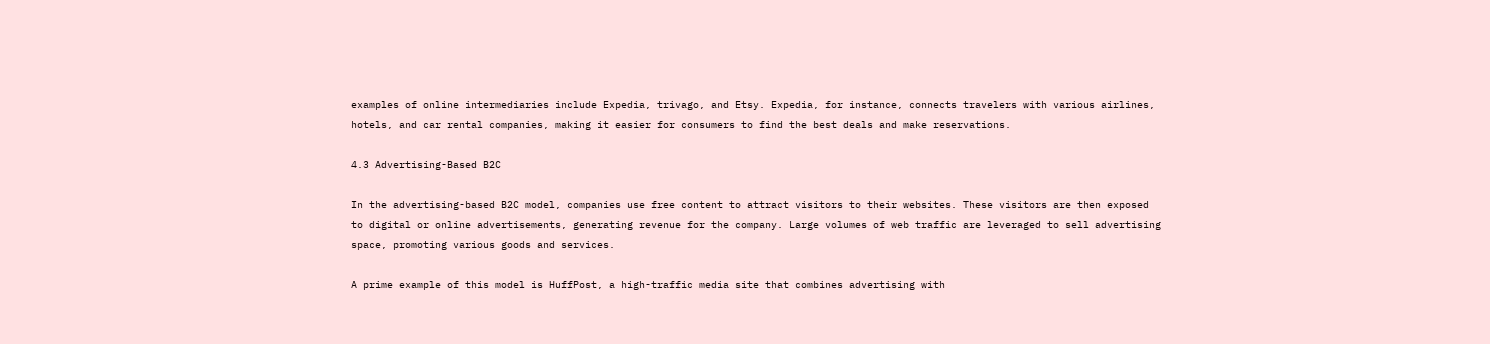examples of online intermediaries include Expedia, trivago, and Etsy. Expedia, for instance, connects travelers with various airlines, hotels, and car rental companies, making it easier for consumers to find the best deals and make reservations.

4.3 Advertising-Based B2C

In the advertising-based B2C model, companies use free content to attract visitors to their websites. These visitors are then exposed to digital or online advertisements, generating revenue for the company. Large volumes of web traffic are leveraged to sell advertising space, promoting various goods and services.

A prime example of this model is HuffPost, a high-traffic media site that combines advertising with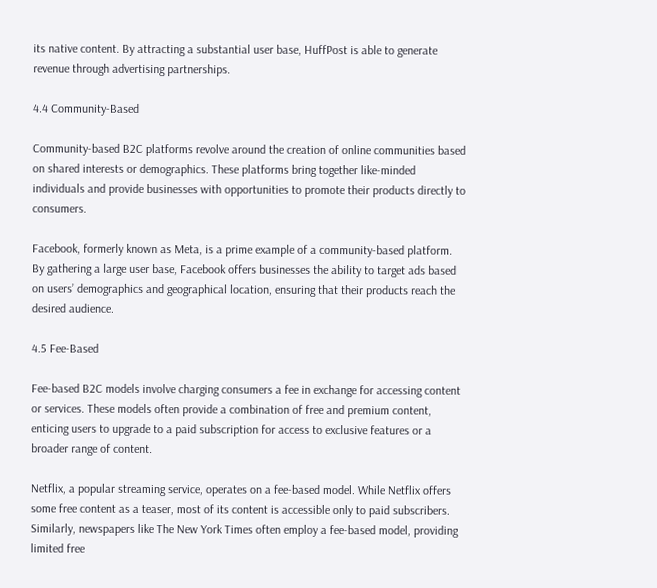its native content. By attracting a substantial user base, HuffPost is able to generate revenue through advertising partnerships.

4.4 Community-Based

Community-based B2C platforms revolve around the creation of online communities based on shared interests or demographics. These platforms bring together like-minded individuals and provide businesses with opportunities to promote their products directly to consumers.

Facebook, formerly known as Meta, is a prime example of a community-based platform. By gathering a large user base, Facebook offers businesses the ability to target ads based on users’ demographics and geographical location, ensuring that their products reach the desired audience.

4.5 Fee-Based

Fee-based B2C models involve charging consumers a fee in exchange for accessing content or services. These models often provide a combination of free and premium content, enticing users to upgrade to a paid subscription for access to exclusive features or a broader range of content.

Netflix, a popular streaming service, operates on a fee-based model. While Netflix offers some free content as a teaser, most of its content is accessible only to paid subscribers. Similarly, newspapers like The New York Times often employ a fee-based model, providing limited free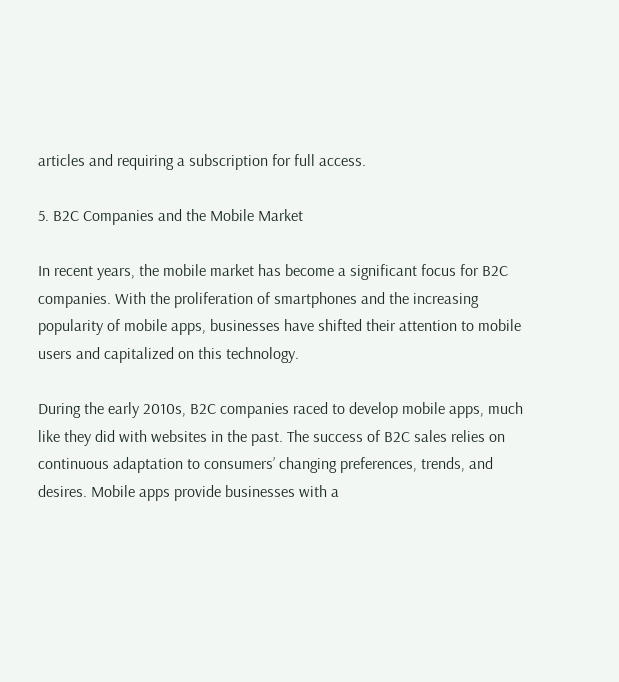articles and requiring a subscription for full access.

5. B2C Companies and the Mobile Market

In recent years, the mobile market has become a significant focus for B2C companies. With the proliferation of smartphones and the increasing popularity of mobile apps, businesses have shifted their attention to mobile users and capitalized on this technology.

During the early 2010s, B2C companies raced to develop mobile apps, much like they did with websites in the past. The success of B2C sales relies on continuous adaptation to consumers’ changing preferences, trends, and desires. Mobile apps provide businesses with a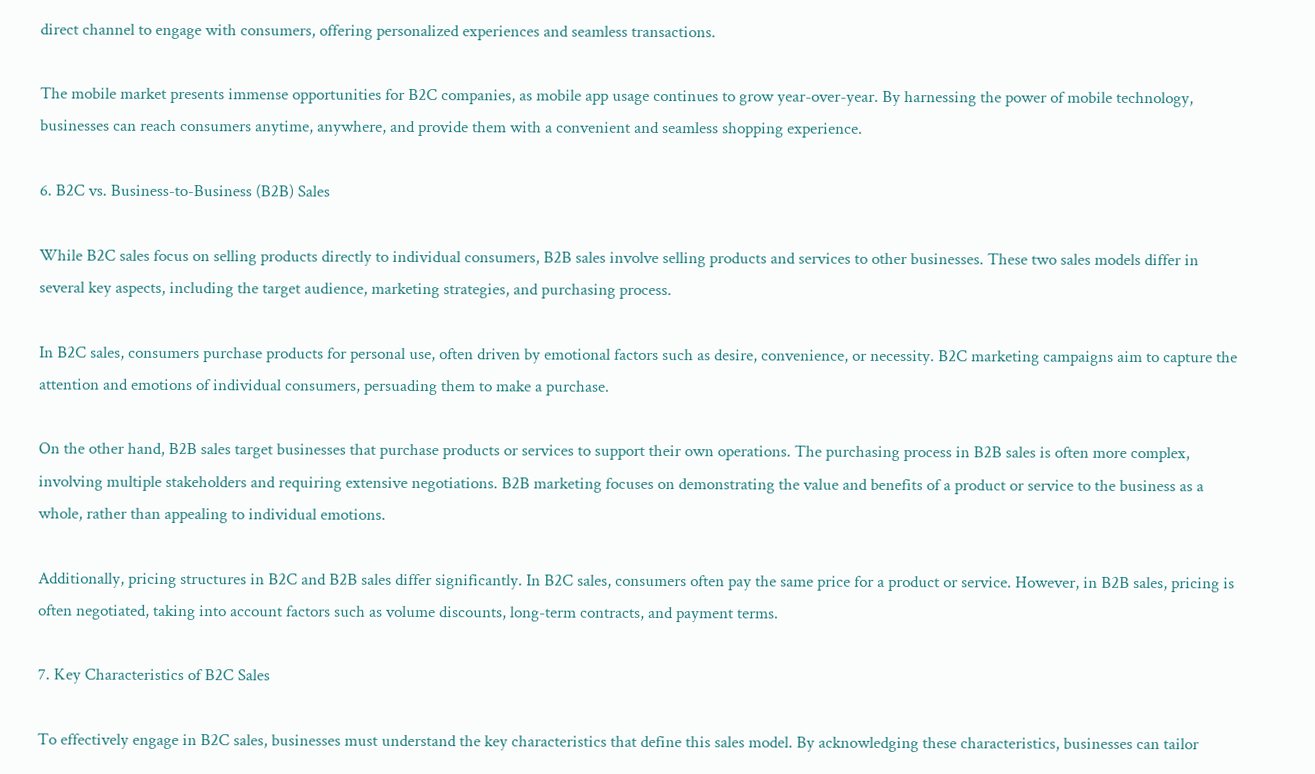direct channel to engage with consumers, offering personalized experiences and seamless transactions.

The mobile market presents immense opportunities for B2C companies, as mobile app usage continues to grow year-over-year. By harnessing the power of mobile technology, businesses can reach consumers anytime, anywhere, and provide them with a convenient and seamless shopping experience.

6. B2C vs. Business-to-Business (B2B) Sales

While B2C sales focus on selling products directly to individual consumers, B2B sales involve selling products and services to other businesses. These two sales models differ in several key aspects, including the target audience, marketing strategies, and purchasing process.

In B2C sales, consumers purchase products for personal use, often driven by emotional factors such as desire, convenience, or necessity. B2C marketing campaigns aim to capture the attention and emotions of individual consumers, persuading them to make a purchase.

On the other hand, B2B sales target businesses that purchase products or services to support their own operations. The purchasing process in B2B sales is often more complex, involving multiple stakeholders and requiring extensive negotiations. B2B marketing focuses on demonstrating the value and benefits of a product or service to the business as a whole, rather than appealing to individual emotions.

Additionally, pricing structures in B2C and B2B sales differ significantly. In B2C sales, consumers often pay the same price for a product or service. However, in B2B sales, pricing is often negotiated, taking into account factors such as volume discounts, long-term contracts, and payment terms.

7. Key Characteristics of B2C Sales

To effectively engage in B2C sales, businesses must understand the key characteristics that define this sales model. By acknowledging these characteristics, businesses can tailor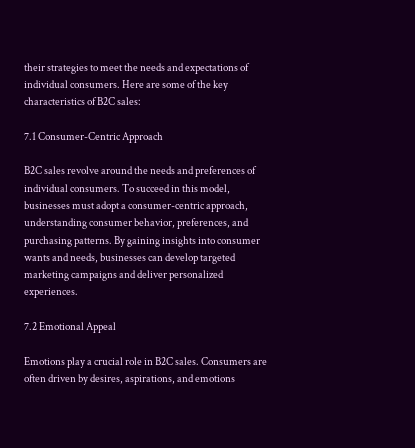their strategies to meet the needs and expectations of individual consumers. Here are some of the key characteristics of B2C sales:

7.1 Consumer-Centric Approach

B2C sales revolve around the needs and preferences of individual consumers. To succeed in this model, businesses must adopt a consumer-centric approach, understanding consumer behavior, preferences, and purchasing patterns. By gaining insights into consumer wants and needs, businesses can develop targeted marketing campaigns and deliver personalized experiences.

7.2 Emotional Appeal

Emotions play a crucial role in B2C sales. Consumers are often driven by desires, aspirations, and emotions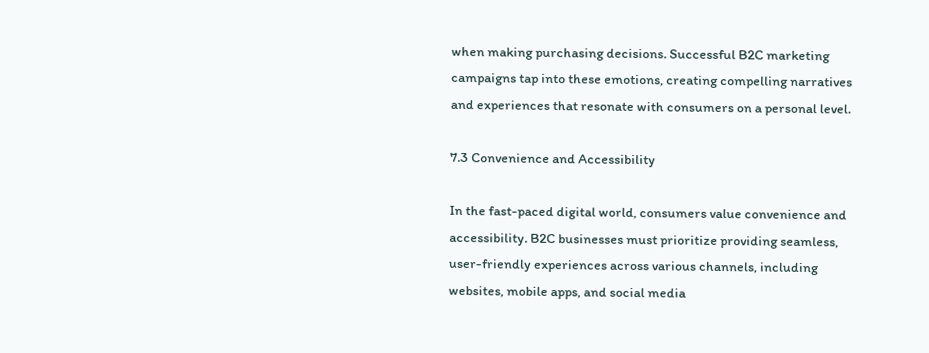when making purchasing decisions. Successful B2C marketing campaigns tap into these emotions, creating compelling narratives and experiences that resonate with consumers on a personal level.

7.3 Convenience and Accessibility

In the fast-paced digital world, consumers value convenience and accessibility. B2C businesses must prioritize providing seamless, user-friendly experiences across various channels, including websites, mobile apps, and social media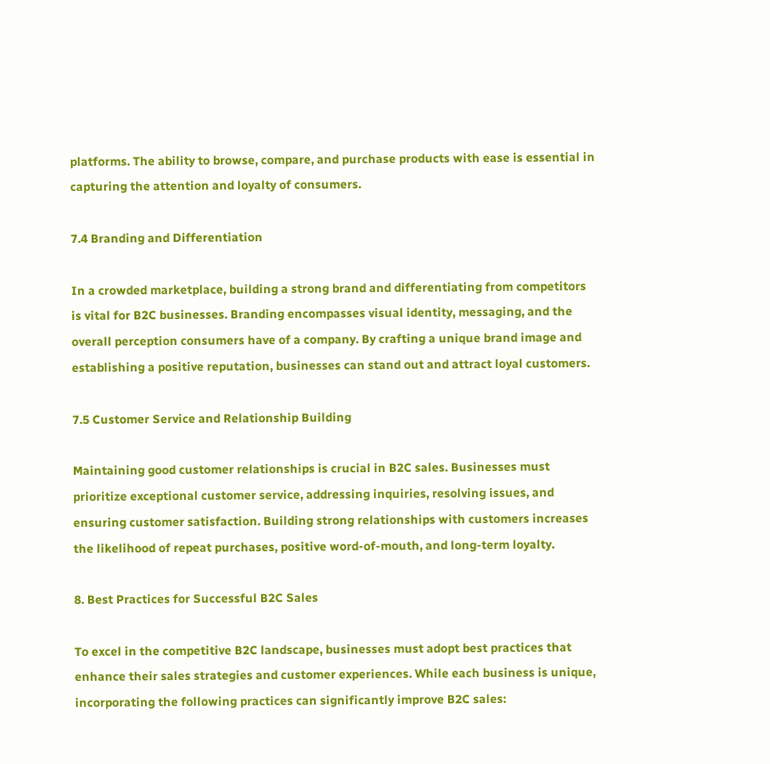platforms. The ability to browse, compare, and purchase products with ease is essential in capturing the attention and loyalty of consumers.

7.4 Branding and Differentiation

In a crowded marketplace, building a strong brand and differentiating from competitors is vital for B2C businesses. Branding encompasses visual identity, messaging, and the overall perception consumers have of a company. By crafting a unique brand image and establishing a positive reputation, businesses can stand out and attract loyal customers.

7.5 Customer Service and Relationship Building

Maintaining good customer relationships is crucial in B2C sales. Businesses must prioritize exceptional customer service, addressing inquiries, resolving issues, and ensuring customer satisfaction. Building strong relationships with customers increases the likelihood of repeat purchases, positive word-of-mouth, and long-term loyalty.

8. Best Practices for Successful B2C Sales

To excel in the competitive B2C landscape, businesses must adopt best practices that enhance their sales strategies and customer experiences. While each business is unique, incorporating the following practices can significantly improve B2C sales: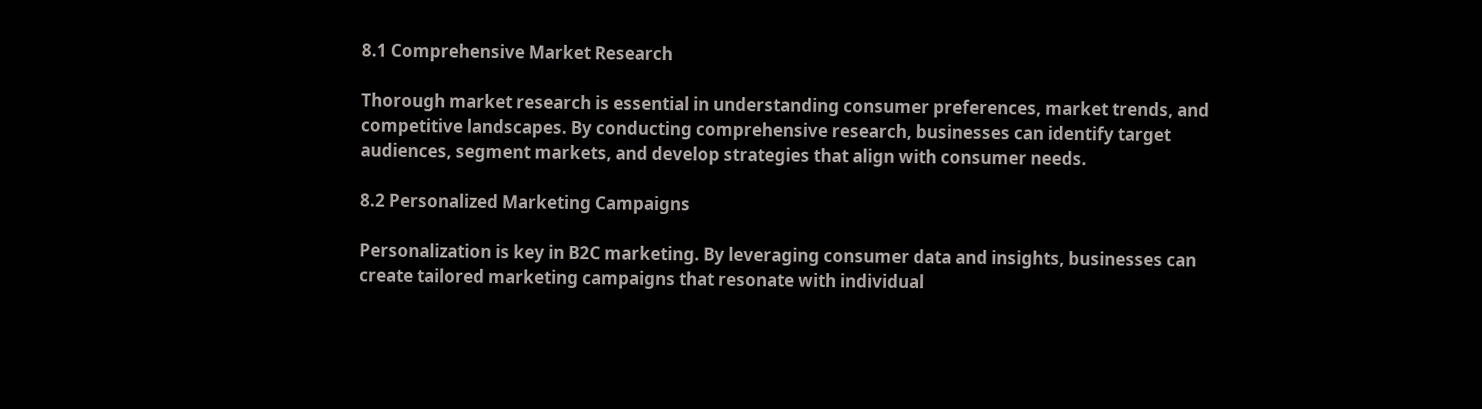8.1 Comprehensive Market Research

Thorough market research is essential in understanding consumer preferences, market trends, and competitive landscapes. By conducting comprehensive research, businesses can identify target audiences, segment markets, and develop strategies that align with consumer needs.

8.2 Personalized Marketing Campaigns

Personalization is key in B2C marketing. By leveraging consumer data and insights, businesses can create tailored marketing campaigns that resonate with individual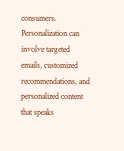consumers. Personalization can involve targeted emails, customized recommendations, and personalized content that speaks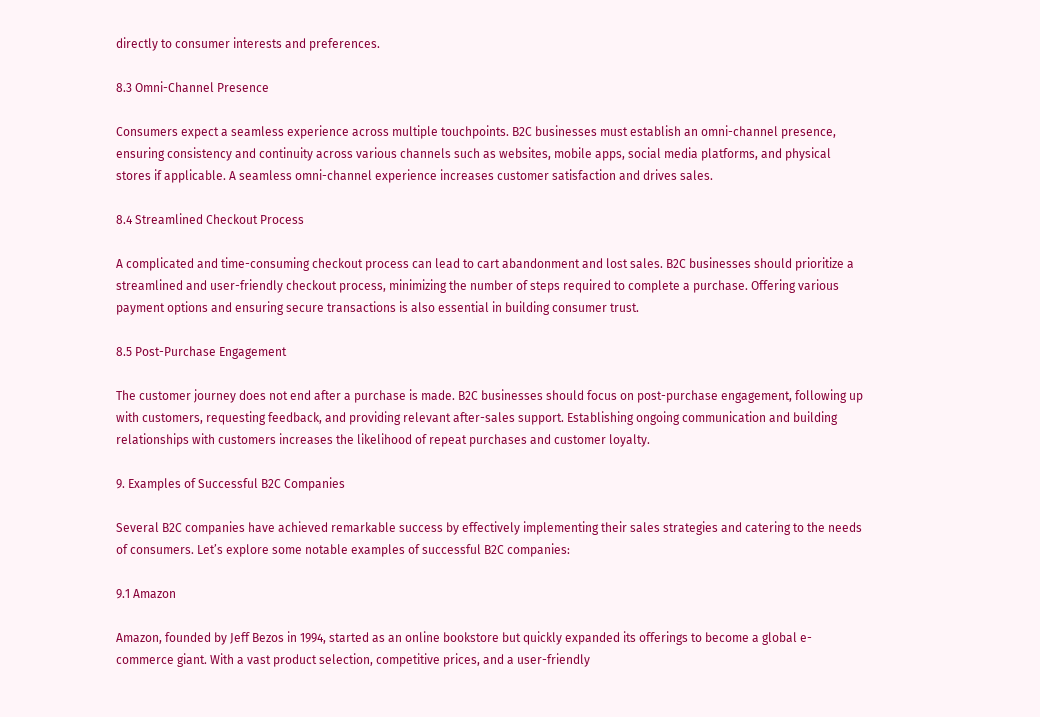directly to consumer interests and preferences.

8.3 Omni-Channel Presence

Consumers expect a seamless experience across multiple touchpoints. B2C businesses must establish an omni-channel presence, ensuring consistency and continuity across various channels such as websites, mobile apps, social media platforms, and physical stores if applicable. A seamless omni-channel experience increases customer satisfaction and drives sales.

8.4 Streamlined Checkout Process

A complicated and time-consuming checkout process can lead to cart abandonment and lost sales. B2C businesses should prioritize a streamlined and user-friendly checkout process, minimizing the number of steps required to complete a purchase. Offering various payment options and ensuring secure transactions is also essential in building consumer trust.

8.5 Post-Purchase Engagement

The customer journey does not end after a purchase is made. B2C businesses should focus on post-purchase engagement, following up with customers, requesting feedback, and providing relevant after-sales support. Establishing ongoing communication and building relationships with customers increases the likelihood of repeat purchases and customer loyalty.

9. Examples of Successful B2C Companies

Several B2C companies have achieved remarkable success by effectively implementing their sales strategies and catering to the needs of consumers. Let’s explore some notable examples of successful B2C companies:

9.1 Amazon

Amazon, founded by Jeff Bezos in 1994, started as an online bookstore but quickly expanded its offerings to become a global e-commerce giant. With a vast product selection, competitive prices, and a user-friendly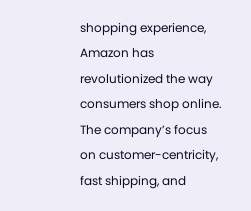shopping experience, Amazon has revolutionized the way consumers shop online. The company’s focus on customer-centricity, fast shipping, and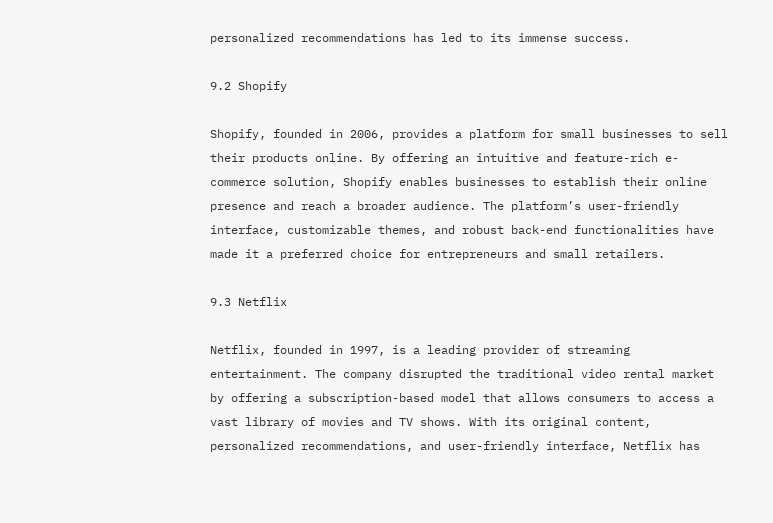personalized recommendations has led to its immense success.

9.2 Shopify

Shopify, founded in 2006, provides a platform for small businesses to sell their products online. By offering an intuitive and feature-rich e-commerce solution, Shopify enables businesses to establish their online presence and reach a broader audience. The platform’s user-friendly interface, customizable themes, and robust back-end functionalities have made it a preferred choice for entrepreneurs and small retailers.

9.3 Netflix

Netflix, founded in 1997, is a leading provider of streaming entertainment. The company disrupted the traditional video rental market by offering a subscription-based model that allows consumers to access a vast library of movies and TV shows. With its original content, personalized recommendations, and user-friendly interface, Netflix has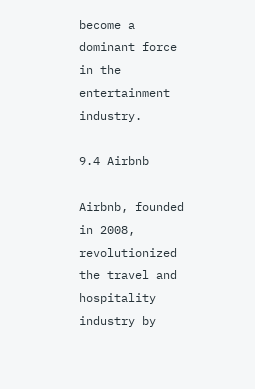become a dominant force in the entertainment industry.

9.4 Airbnb

Airbnb, founded in 2008, revolutionized the travel and hospitality industry by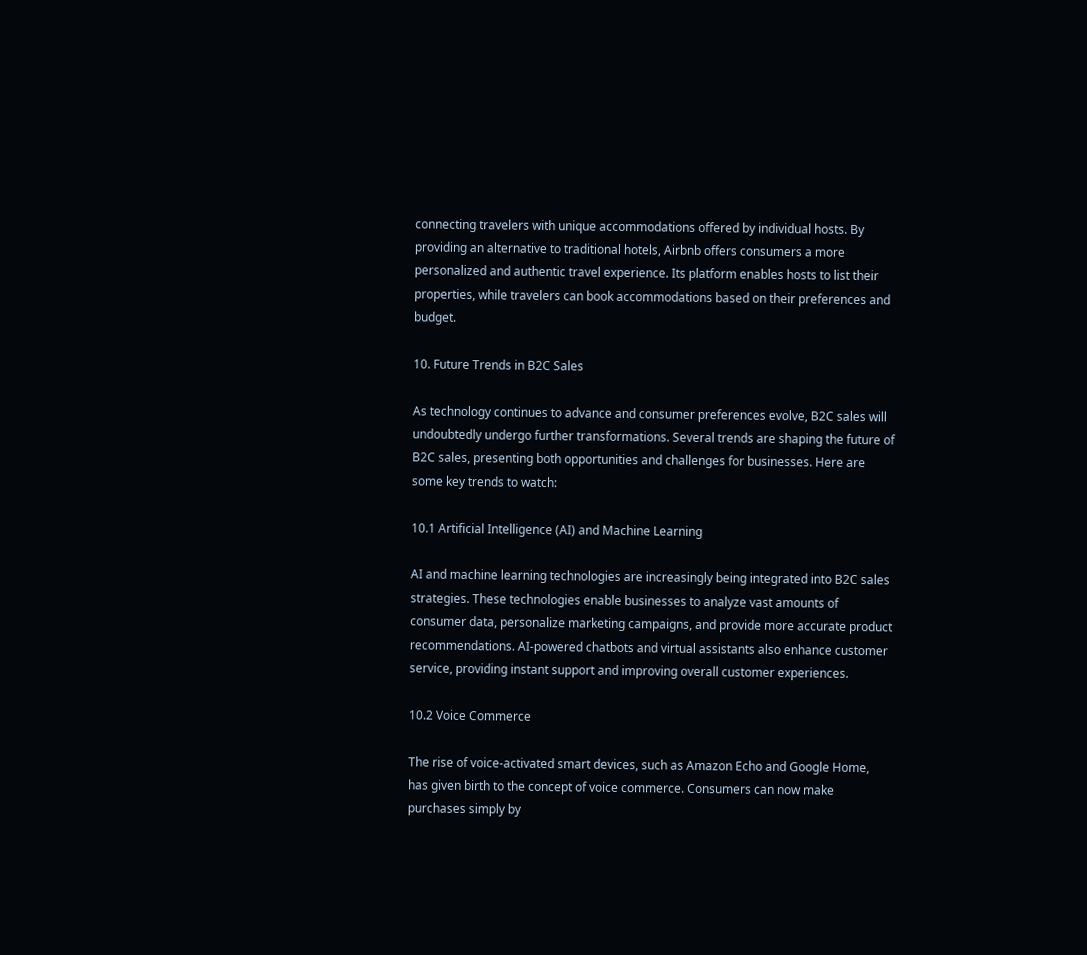connecting travelers with unique accommodations offered by individual hosts. By providing an alternative to traditional hotels, Airbnb offers consumers a more personalized and authentic travel experience. Its platform enables hosts to list their properties, while travelers can book accommodations based on their preferences and budget.

10. Future Trends in B2C Sales

As technology continues to advance and consumer preferences evolve, B2C sales will undoubtedly undergo further transformations. Several trends are shaping the future of B2C sales, presenting both opportunities and challenges for businesses. Here are some key trends to watch:

10.1 Artificial Intelligence (AI) and Machine Learning

AI and machine learning technologies are increasingly being integrated into B2C sales strategies. These technologies enable businesses to analyze vast amounts of consumer data, personalize marketing campaigns, and provide more accurate product recommendations. AI-powered chatbots and virtual assistants also enhance customer service, providing instant support and improving overall customer experiences.

10.2 Voice Commerce

The rise of voice-activated smart devices, such as Amazon Echo and Google Home, has given birth to the concept of voice commerce. Consumers can now make purchases simply by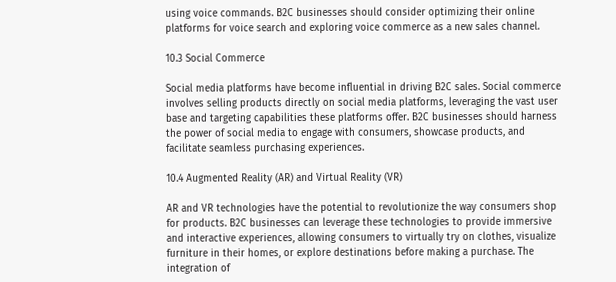using voice commands. B2C businesses should consider optimizing their online platforms for voice search and exploring voice commerce as a new sales channel.

10.3 Social Commerce

Social media platforms have become influential in driving B2C sales. Social commerce involves selling products directly on social media platforms, leveraging the vast user base and targeting capabilities these platforms offer. B2C businesses should harness the power of social media to engage with consumers, showcase products, and facilitate seamless purchasing experiences.

10.4 Augmented Reality (AR) and Virtual Reality (VR)

AR and VR technologies have the potential to revolutionize the way consumers shop for products. B2C businesses can leverage these technologies to provide immersive and interactive experiences, allowing consumers to virtually try on clothes, visualize furniture in their homes, or explore destinations before making a purchase. The integration of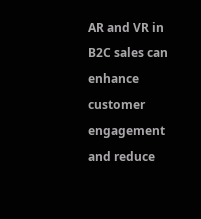AR and VR in B2C sales can enhance customer engagement and reduce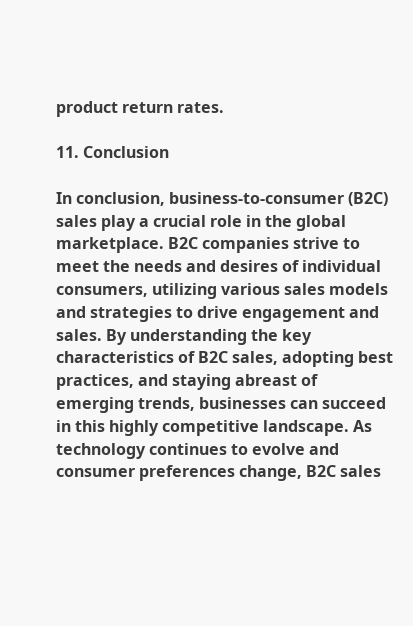product return rates.

11. Conclusion

In conclusion, business-to-consumer (B2C) sales play a crucial role in the global marketplace. B2C companies strive to meet the needs and desires of individual consumers, utilizing various sales models and strategies to drive engagement and sales. By understanding the key characteristics of B2C sales, adopting best practices, and staying abreast of emerging trends, businesses can succeed in this highly competitive landscape. As technology continues to evolve and consumer preferences change, B2C sales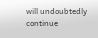will undoubtedly continue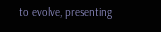to evolve, presenting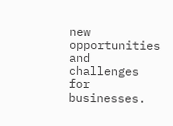new opportunities and challenges for businesses.